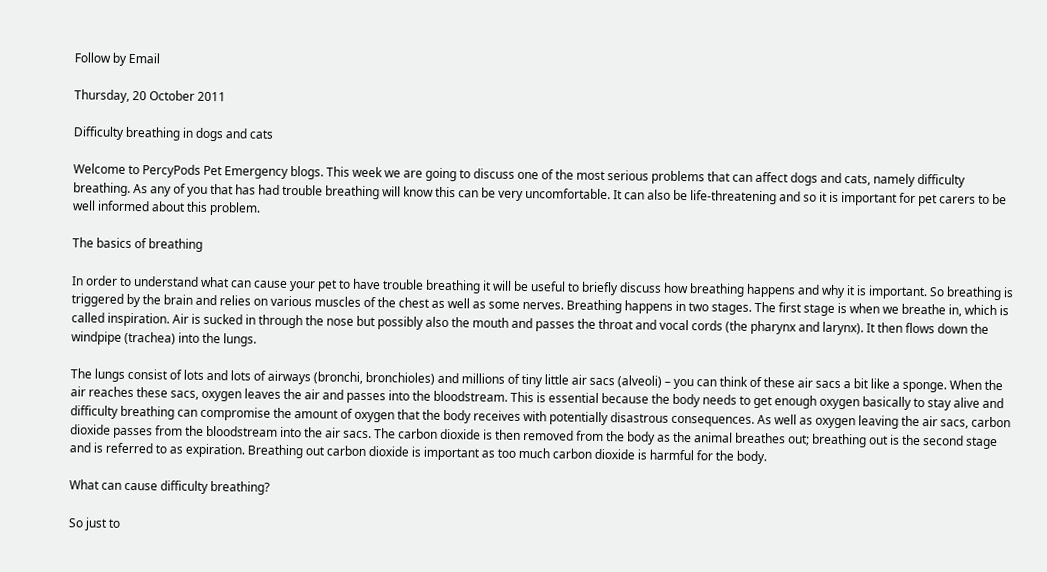Follow by Email

Thursday, 20 October 2011

Difficulty breathing in dogs and cats

Welcome to PercyPods Pet Emergency blogs. This week we are going to discuss one of the most serious problems that can affect dogs and cats, namely difficulty breathing. As any of you that has had trouble breathing will know this can be very uncomfortable. It can also be life-threatening and so it is important for pet carers to be well informed about this problem.

The basics of breathing

In order to understand what can cause your pet to have trouble breathing it will be useful to briefly discuss how breathing happens and why it is important. So breathing is triggered by the brain and relies on various muscles of the chest as well as some nerves. Breathing happens in two stages. The first stage is when we breathe in, which is called inspiration. Air is sucked in through the nose but possibly also the mouth and passes the throat and vocal cords (the pharynx and larynx). It then flows down the windpipe (trachea) into the lungs.

The lungs consist of lots and lots of airways (bronchi, bronchioles) and millions of tiny little air sacs (alveoli) – you can think of these air sacs a bit like a sponge. When the air reaches these sacs, oxygen leaves the air and passes into the bloodstream. This is essential because the body needs to get enough oxygen basically to stay alive and difficulty breathing can compromise the amount of oxygen that the body receives with potentially disastrous consequences. As well as oxygen leaving the air sacs, carbon dioxide passes from the bloodstream into the air sacs. The carbon dioxide is then removed from the body as the animal breathes out; breathing out is the second stage and is referred to as expiration. Breathing out carbon dioxide is important as too much carbon dioxide is harmful for the body.

What can cause difficulty breathing?

So just to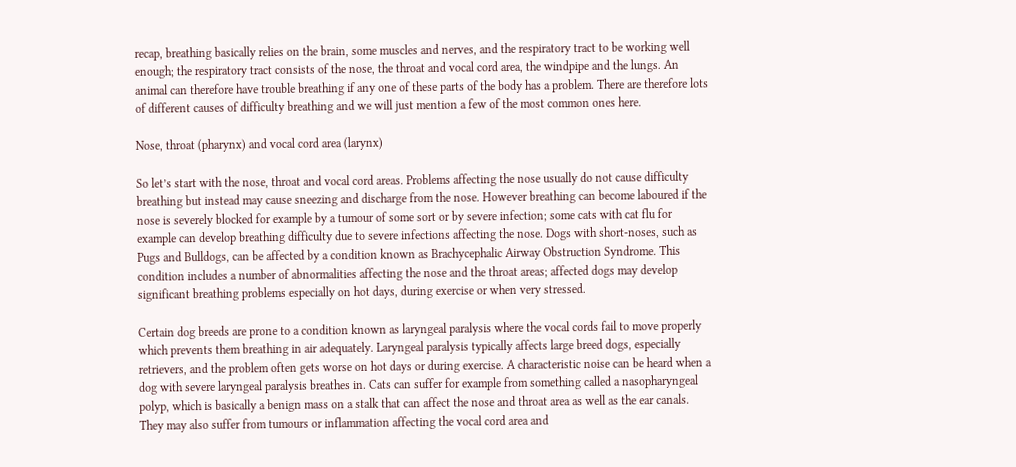recap, breathing basically relies on the brain, some muscles and nerves, and the respiratory tract to be working well enough; the respiratory tract consists of the nose, the throat and vocal cord area, the windpipe and the lungs. An animal can therefore have trouble breathing if any one of these parts of the body has a problem. There are therefore lots of different causes of difficulty breathing and we will just mention a few of the most common ones here.

Nose, throat (pharynx) and vocal cord area (larynx)

So let’s start with the nose, throat and vocal cord areas. Problems affecting the nose usually do not cause difficulty breathing but instead may cause sneezing and discharge from the nose. However breathing can become laboured if the nose is severely blocked for example by a tumour of some sort or by severe infection; some cats with cat flu for example can develop breathing difficulty due to severe infections affecting the nose. Dogs with short-noses, such as Pugs and Bulldogs, can be affected by a condition known as Brachycephalic Airway Obstruction Syndrome. This condition includes a number of abnormalities affecting the nose and the throat areas; affected dogs may develop significant breathing problems especially on hot days, during exercise or when very stressed.

Certain dog breeds are prone to a condition known as laryngeal paralysis where the vocal cords fail to move properly which prevents them breathing in air adequately. Laryngeal paralysis typically affects large breed dogs, especially retrievers, and the problem often gets worse on hot days or during exercise. A characteristic noise can be heard when a dog with severe laryngeal paralysis breathes in. Cats can suffer for example from something called a nasopharyngeal polyp, which is basically a benign mass on a stalk that can affect the nose and throat area as well as the ear canals. They may also suffer from tumours or inflammation affecting the vocal cord area and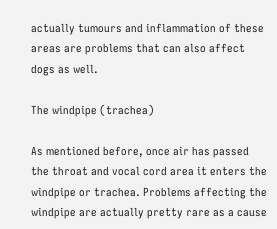actually tumours and inflammation of these areas are problems that can also affect dogs as well.

The windpipe (trachea)

As mentioned before, once air has passed the throat and vocal cord area it enters the windpipe or trachea. Problems affecting the windpipe are actually pretty rare as a cause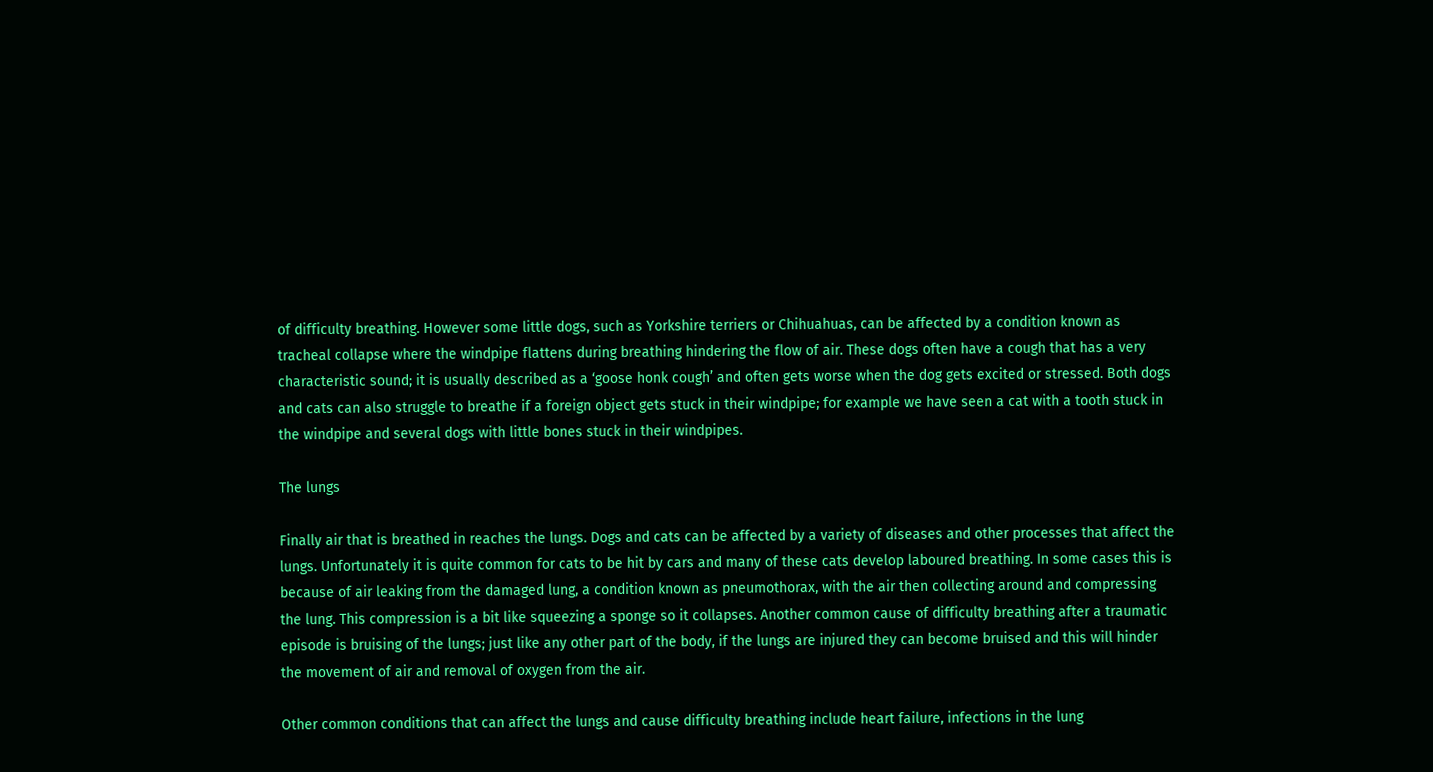of difficulty breathing. However some little dogs, such as Yorkshire terriers or Chihuahuas, can be affected by a condition known as tracheal collapse where the windpipe flattens during breathing hindering the flow of air. These dogs often have a cough that has a very characteristic sound; it is usually described as a ‘goose honk cough’ and often gets worse when the dog gets excited or stressed. Both dogs and cats can also struggle to breathe if a foreign object gets stuck in their windpipe; for example we have seen a cat with a tooth stuck in the windpipe and several dogs with little bones stuck in their windpipes.

The lungs

Finally air that is breathed in reaches the lungs. Dogs and cats can be affected by a variety of diseases and other processes that affect the lungs. Unfortunately it is quite common for cats to be hit by cars and many of these cats develop laboured breathing. In some cases this is because of air leaking from the damaged lung, a condition known as pneumothorax, with the air then collecting around and compressing the lung. This compression is a bit like squeezing a sponge so it collapses. Another common cause of difficulty breathing after a traumatic episode is bruising of the lungs; just like any other part of the body, if the lungs are injured they can become bruised and this will hinder the movement of air and removal of oxygen from the air.

Other common conditions that can affect the lungs and cause difficulty breathing include heart failure, infections in the lung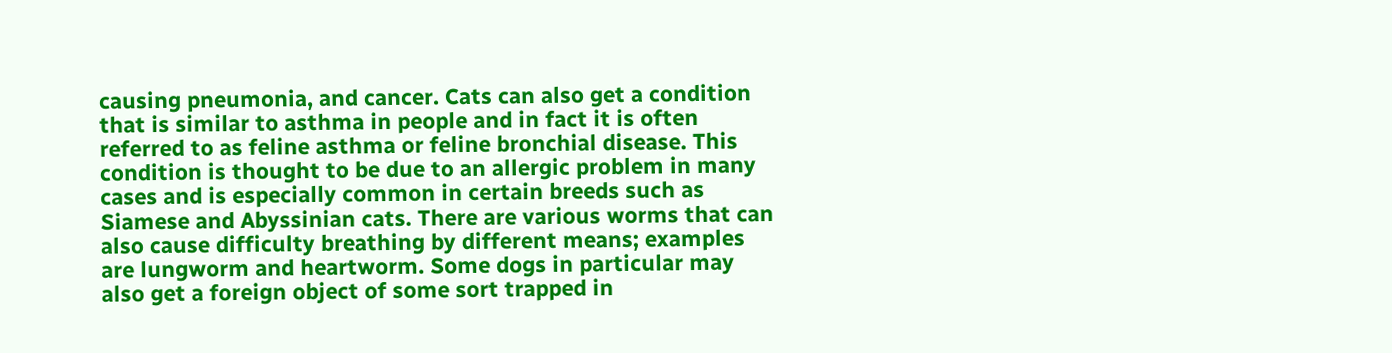causing pneumonia, and cancer. Cats can also get a condition that is similar to asthma in people and in fact it is often referred to as feline asthma or feline bronchial disease. This condition is thought to be due to an allergic problem in many cases and is especially common in certain breeds such as Siamese and Abyssinian cats. There are various worms that can also cause difficulty breathing by different means; examples are lungworm and heartworm. Some dogs in particular may also get a foreign object of some sort trapped in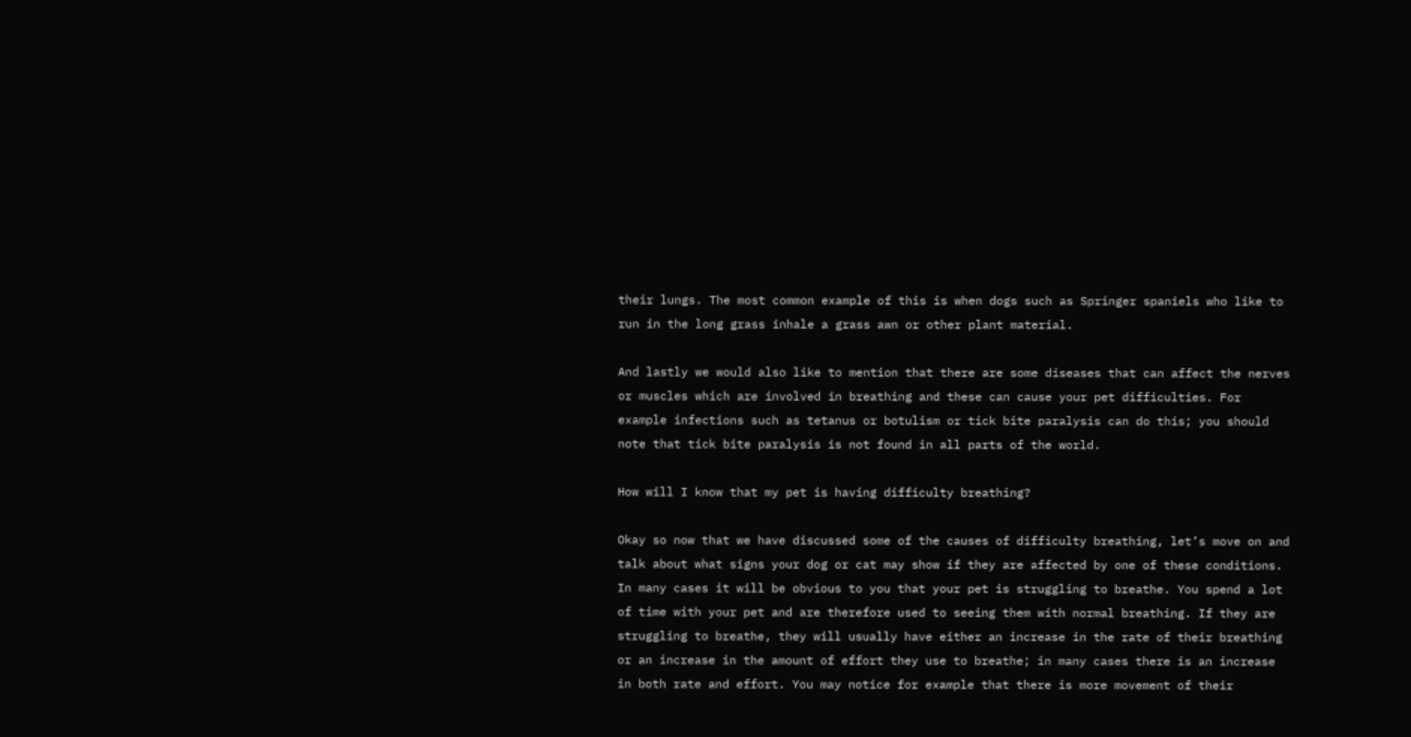their lungs. The most common example of this is when dogs such as Springer spaniels who like to run in the long grass inhale a grass awn or other plant material.

And lastly we would also like to mention that there are some diseases that can affect the nerves or muscles which are involved in breathing and these can cause your pet difficulties. For example infections such as tetanus or botulism or tick bite paralysis can do this; you should note that tick bite paralysis is not found in all parts of the world.

How will I know that my pet is having difficulty breathing?

Okay so now that we have discussed some of the causes of difficulty breathing, let’s move on and talk about what signs your dog or cat may show if they are affected by one of these conditions. In many cases it will be obvious to you that your pet is struggling to breathe. You spend a lot of time with your pet and are therefore used to seeing them with normal breathing. If they are struggling to breathe, they will usually have either an increase in the rate of their breathing or an increase in the amount of effort they use to breathe; in many cases there is an increase in both rate and effort. You may notice for example that there is more movement of their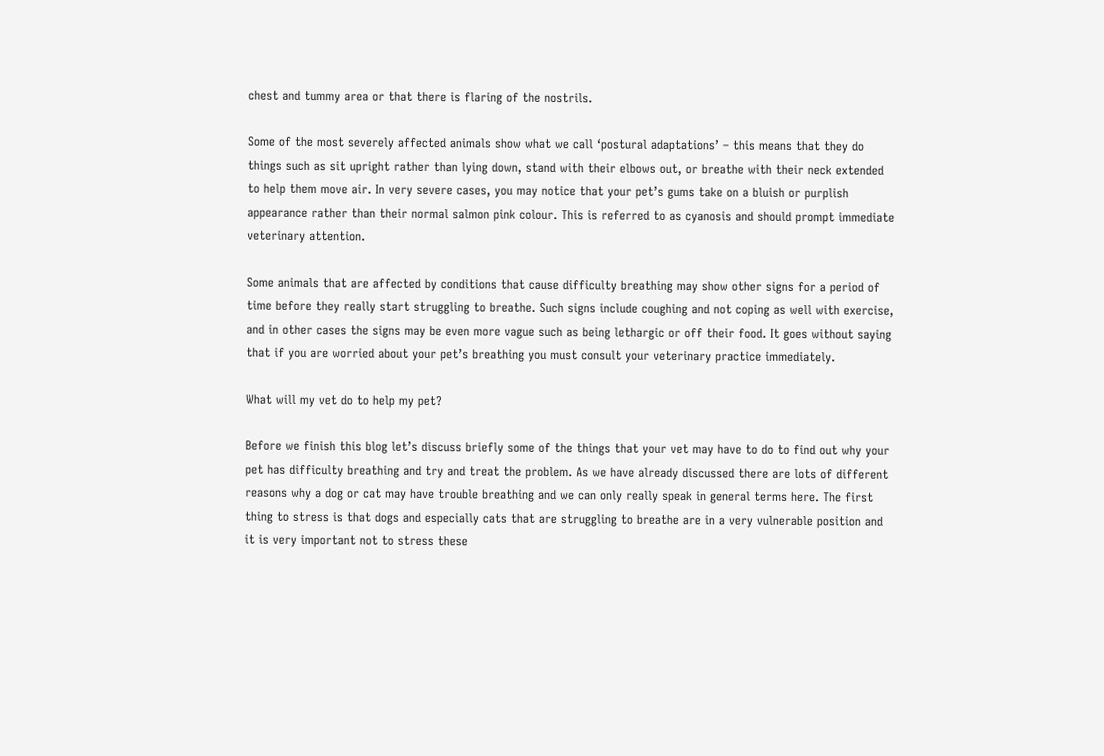chest and tummy area or that there is flaring of the nostrils.

Some of the most severely affected animals show what we call ‘postural adaptations’ – this means that they do things such as sit upright rather than lying down, stand with their elbows out, or breathe with their neck extended to help them move air. In very severe cases, you may notice that your pet’s gums take on a bluish or purplish appearance rather than their normal salmon pink colour. This is referred to as cyanosis and should prompt immediate veterinary attention.

Some animals that are affected by conditions that cause difficulty breathing may show other signs for a period of time before they really start struggling to breathe. Such signs include coughing and not coping as well with exercise, and in other cases the signs may be even more vague such as being lethargic or off their food. It goes without saying that if you are worried about your pet’s breathing you must consult your veterinary practice immediately.

What will my vet do to help my pet?

Before we finish this blog let’s discuss briefly some of the things that your vet may have to do to find out why your pet has difficulty breathing and try and treat the problem. As we have already discussed there are lots of different reasons why a dog or cat may have trouble breathing and we can only really speak in general terms here. The first thing to stress is that dogs and especially cats that are struggling to breathe are in a very vulnerable position and it is very important not to stress these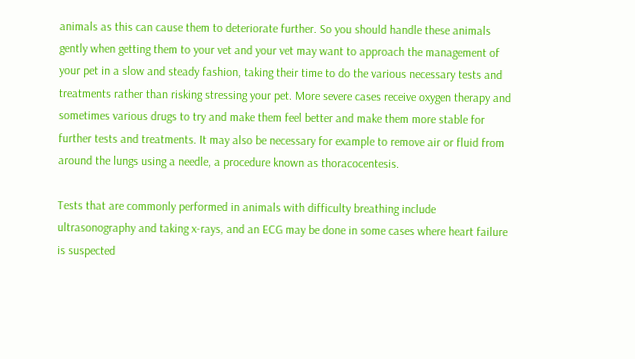animals as this can cause them to deteriorate further. So you should handle these animals gently when getting them to your vet and your vet may want to approach the management of your pet in a slow and steady fashion, taking their time to do the various necessary tests and treatments rather than risking stressing your pet. More severe cases receive oxygen therapy and sometimes various drugs to try and make them feel better and make them more stable for further tests and treatments. It may also be necessary for example to remove air or fluid from around the lungs using a needle, a procedure known as thoracocentesis.

Tests that are commonly performed in animals with difficulty breathing include ultrasonography and taking x-rays, and an ECG may be done in some cases where heart failure is suspected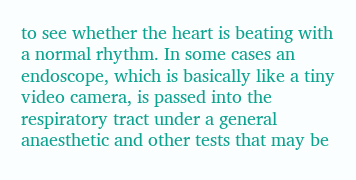to see whether the heart is beating with a normal rhythm. In some cases an endoscope, which is basically like a tiny video camera, is passed into the respiratory tract under a general anaesthetic and other tests that may be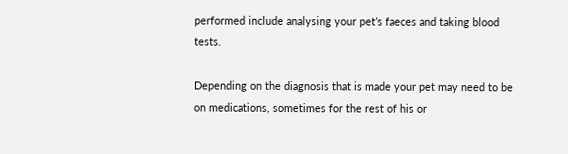performed include analysing your pet’s faeces and taking blood tests.

Depending on the diagnosis that is made your pet may need to be on medications, sometimes for the rest of his or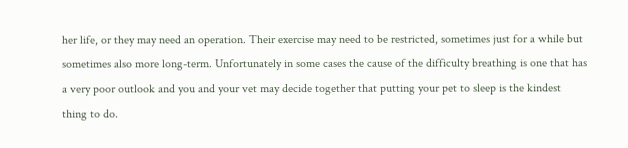her life, or they may need an operation. Their exercise may need to be restricted, sometimes just for a while but sometimes also more long-term. Unfortunately in some cases the cause of the difficulty breathing is one that has a very poor outlook and you and your vet may decide together that putting your pet to sleep is the kindest thing to do.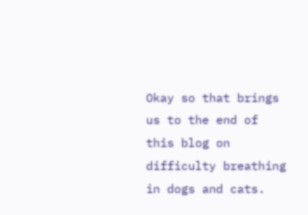Okay so that brings us to the end of this blog on difficulty breathing in dogs and cats.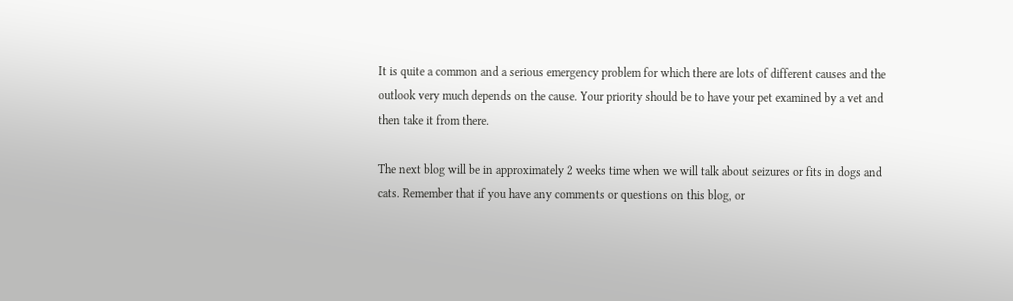It is quite a common and a serious emergency problem for which there are lots of different causes and the outlook very much depends on the cause. Your priority should be to have your pet examined by a vet and then take it from there.

The next blog will be in approximately 2 weeks time when we will talk about seizures or fits in dogs and cats. Remember that if you have any comments or questions on this blog, or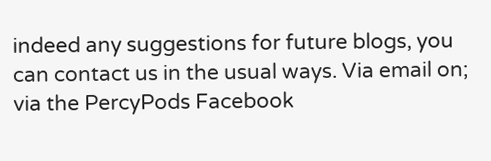indeed any suggestions for future blogs, you can contact us in the usual ways. Via email on; via the PercyPods Facebook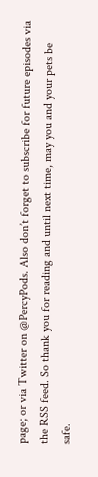page; or via Twitter on @PercyPods. Also don’t forget to subscribe for future episodes via the RSS feed. So thank you for reading and until next time, may you and your pets be safe.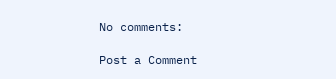No comments:

Post a Comment